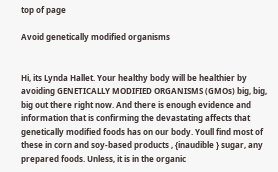top of page

Avoid genetically modified organisms


Hi, its Lynda Hallet. Your healthy body will be healthier by avoiding GENETICALLY MODIFIED ORGANISMS (GMOs) big, big, big out there right now. And there is enough evidence and information that is confirming the devastating affects that genetically modified foods has on our body. Youll find most of these in corn and soy-based products , {inaudible } sugar, any prepared foods. Unless, it is in the organic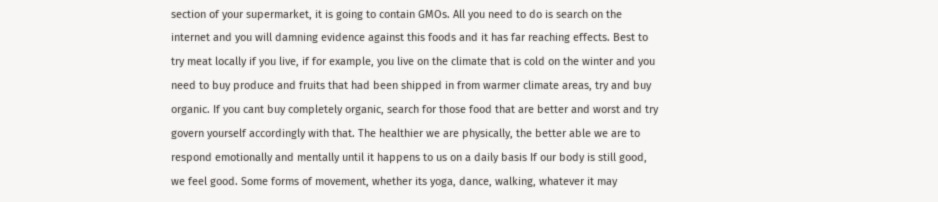section of your supermarket, it is going to contain GMOs. All you need to do is search on the internet and you will damning evidence against this foods and it has far reaching effects. Best to try meat locally if you live, if for example, you live on the climate that is cold on the winter and you need to buy produce and fruits that had been shipped in from warmer climate areas, try and buy organic. If you cant buy completely organic, search for those food that are better and worst and try govern yourself accordingly with that. The healthier we are physically, the better able we are to respond emotionally and mentally until it happens to us on a daily basis If our body is still good, we feel good. Some forms of movement, whether its yoga, dance, walking, whatever it may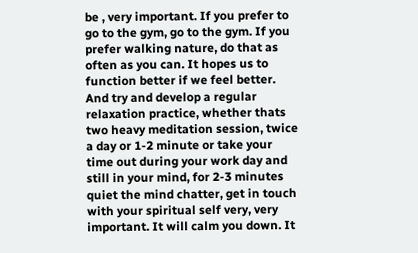be , very important. If you prefer to go to the gym, go to the gym. If you prefer walking nature, do that as often as you can. It hopes us to function better if we feel better. And try and develop a regular relaxation practice, whether thats two heavy meditation session, twice a day or 1-2 minute or take your time out during your work day and still in your mind, for 2-3 minutes quiet the mind chatter, get in touch with your spiritual self very, very important. It will calm you down. It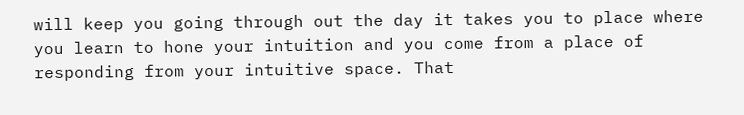will keep you going through out the day it takes you to place where you learn to hone your intuition and you come from a place of responding from your intuitive space. That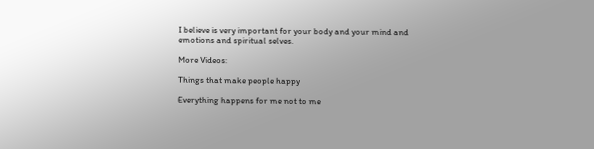I believe is very important for your body and your mind and emotions and spiritual selves.

More Videos:

Things that make people happy

Everything happens for me not to me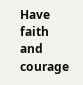Have faith and courage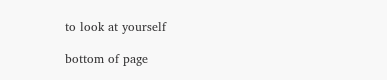to look at yourself

bottom of page